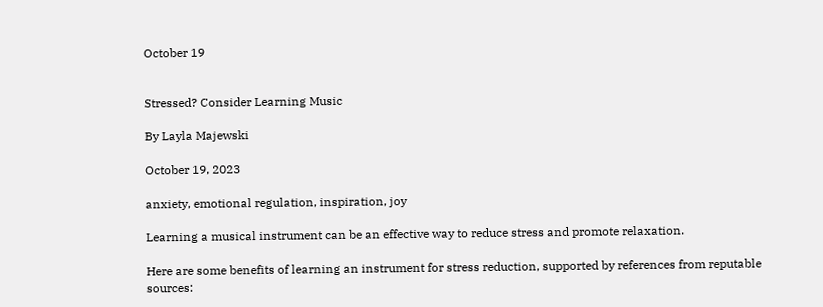October 19


Stressed? Consider Learning Music

By Layla Majewski

October 19, 2023

anxiety, emotional regulation, inspiration, joy

Learning a musical instrument can be an effective way to reduce stress and promote relaxation.

Here are some benefits of learning an instrument for stress reduction, supported by references from reputable sources: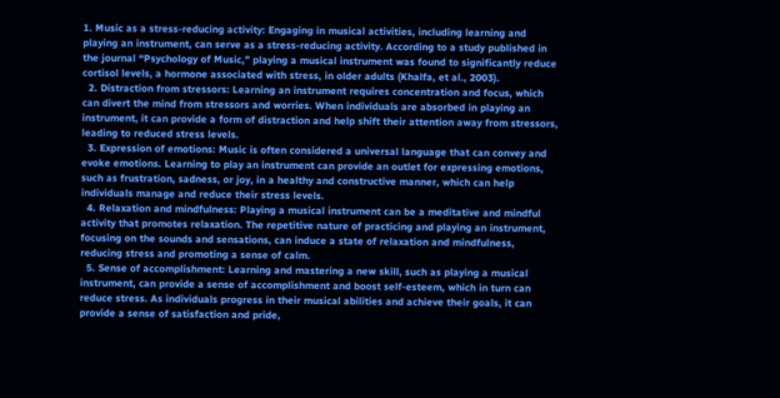1. Music as a stress-reducing activity: Engaging in musical activities, including learning and playing an instrument, can serve as a stress-reducing activity. According to a study published in the journal “Psychology of Music,” playing a musical instrument was found to significantly reduce cortisol levels, a hormone associated with stress, in older adults (Khalfa, et al., 2003).
  2. Distraction from stressors: Learning an instrument requires concentration and focus, which can divert the mind from stressors and worries. When individuals are absorbed in playing an instrument, it can provide a form of distraction and help shift their attention away from stressors, leading to reduced stress levels.
  3. Expression of emotions: Music is often considered a universal language that can convey and evoke emotions. Learning to play an instrument can provide an outlet for expressing emotions, such as frustration, sadness, or joy, in a healthy and constructive manner, which can help individuals manage and reduce their stress levels.
  4. Relaxation and mindfulness: Playing a musical instrument can be a meditative and mindful activity that promotes relaxation. The repetitive nature of practicing and playing an instrument, focusing on the sounds and sensations, can induce a state of relaxation and mindfulness, reducing stress and promoting a sense of calm.
  5. Sense of accomplishment: Learning and mastering a new skill, such as playing a musical instrument, can provide a sense of accomplishment and boost self-esteem, which in turn can reduce stress. As individuals progress in their musical abilities and achieve their goals, it can provide a sense of satisfaction and pride,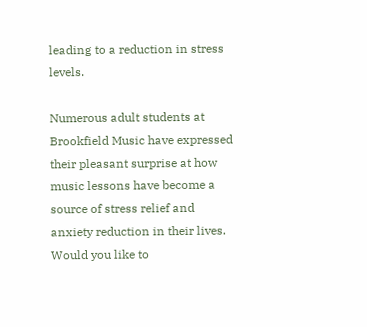leading to a reduction in stress levels.

Numerous adult students at Brookfield Music have expressed their pleasant surprise at how music lessons have become a source of stress relief and anxiety reduction in their lives.
Would you like to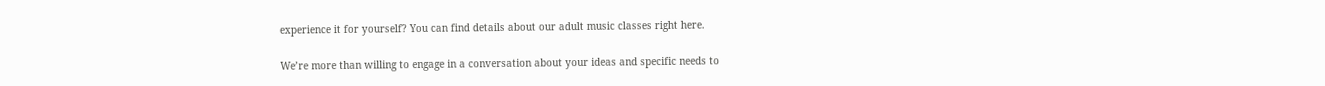experience it for yourself? You can find details about our adult music classes right here.

We’re more than willing to engage in a conversation about your ideas and specific needs to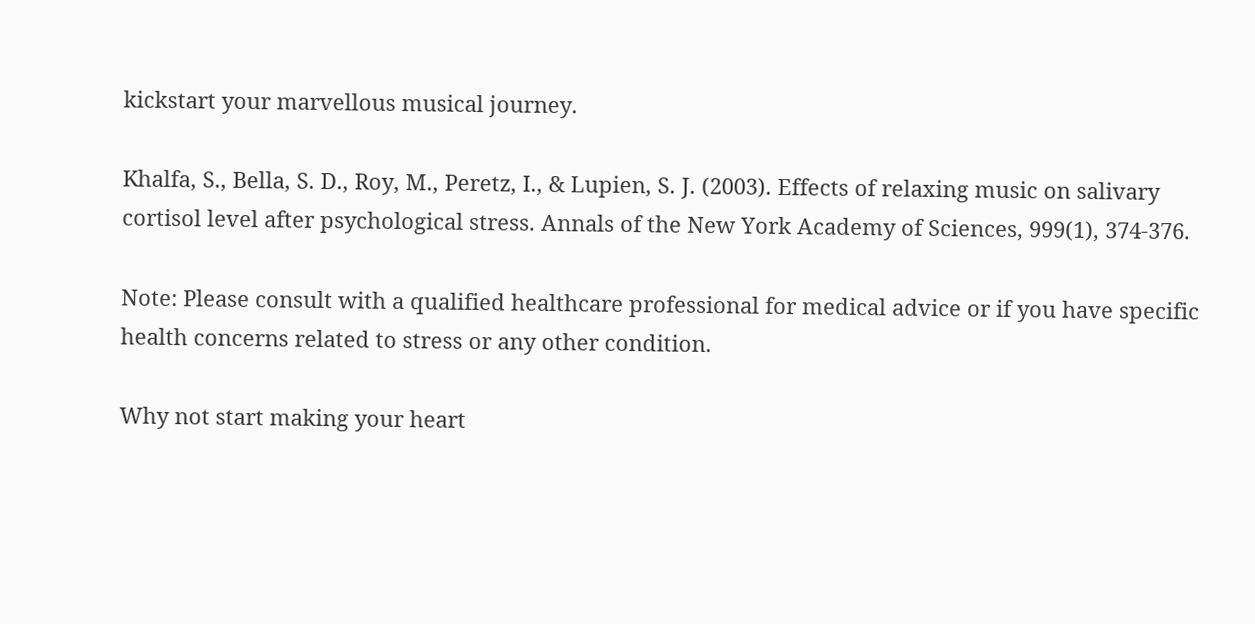kickstart your marvellous musical journey.

Khalfa, S., Bella, S. D., Roy, M., Peretz, I., & Lupien, S. J. (2003). Effects of relaxing music on salivary cortisol level after psychological stress. Annals of the New York Academy of Sciences, 999(1), 374-376.

Note: Please consult with a qualified healthcare professional for medical advice or if you have specific health concerns related to stress or any other condition.

Why not start making your heart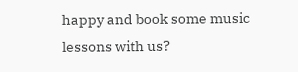happy and book some music lessons with us?